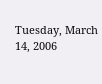Tuesday, March 14, 2006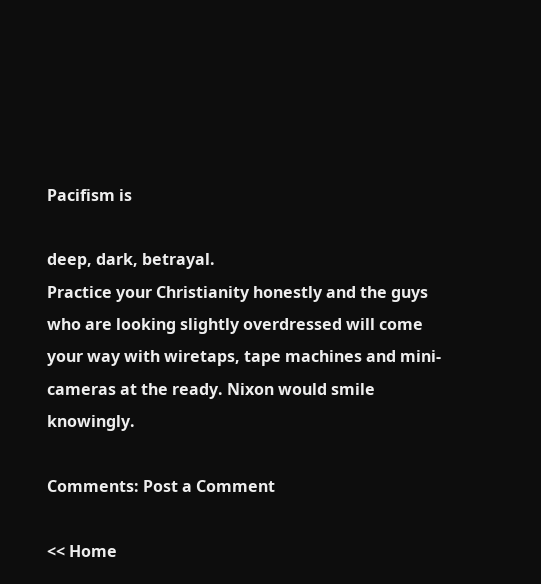Pacifism is

deep, dark, betrayal.
Practice your Christianity honestly and the guys who are looking slightly overdressed will come your way with wiretaps, tape machines and mini-cameras at the ready. Nixon would smile knowingly.

Comments: Post a Comment

<< Home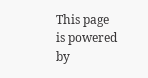This page is powered by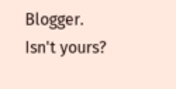Blogger. Isn't yours?